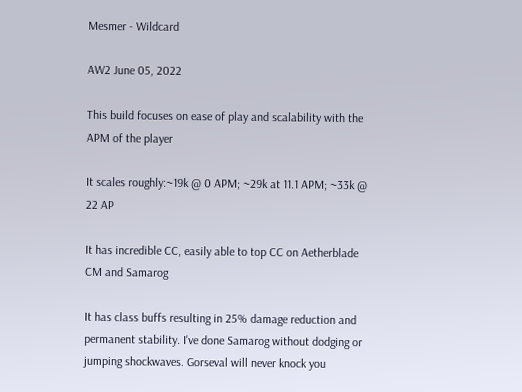Mesmer - Wildcard

AW2 June 05, 2022

This build focuses on ease of play and scalability with the APM of the player

It scales roughly:~19k @ 0 APM; ~29k at 11.1 APM; ~33k @ 22 AP

It has incredible CC, easily able to top CC on Aetherblade CM and Samarog

It has class buffs resulting in 25% damage reduction and permanent stability. I've done Samarog without dodging or jumping shockwaves. Gorseval will never knock you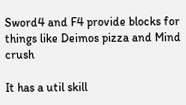Sword4 and F4 provide blocks for things like Deimos pizza and Mind crush

It has a util skill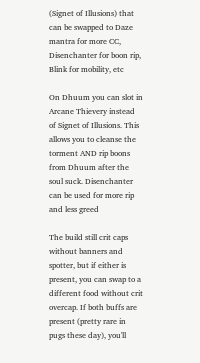(Signet of Illusions) that can be swapped to Daze mantra for more CC, Disenchanter for boon rip, Blink for mobility, etc

On Dhuum you can slot in Arcane Thievery instead of Signet of Illusions. This allows you to cleanse the torment AND rip boons from Dhuum after the soul suck. Disenchanter can be used for more rip and less greed

The build still crit caps without banners and spotter, but if either is present, you can swap to a different food without crit overcap. If both buffs are present (pretty rare in pugs these day), you'll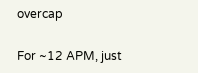overcap

For ~12 APM, just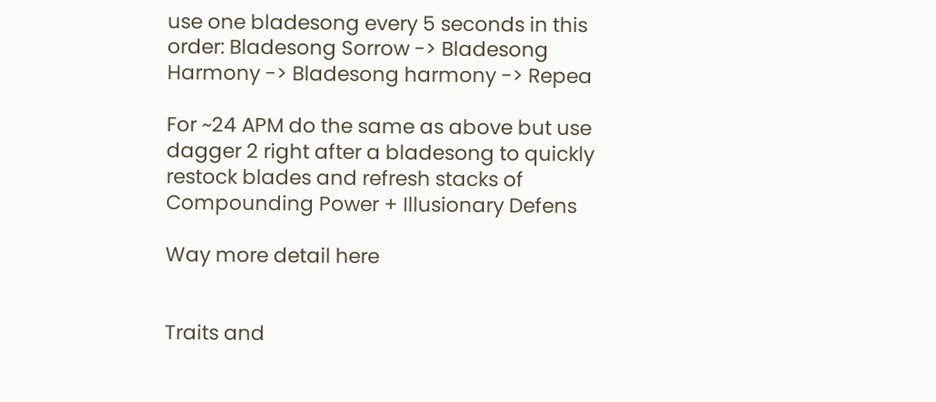use one bladesong every 5 seconds in this order: Bladesong Sorrow -> Bladesong Harmony -> Bladesong harmony -> Repea

For ~24 APM do the same as above but use dagger 2 right after a bladesong to quickly restock blades and refresh stacks of Compounding Power + Illusionary Defens

Way more detail here


Traits and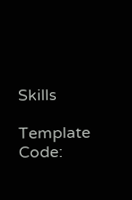Skills

Template Code: